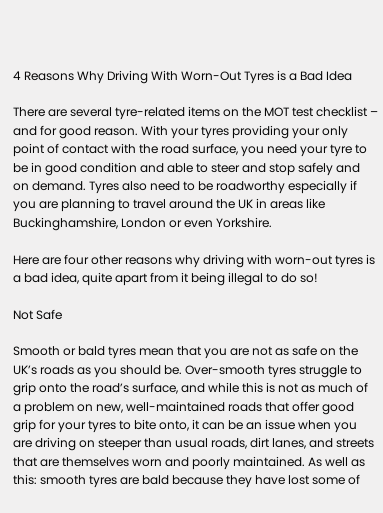4 Reasons Why Driving With Worn-Out Tyres is a Bad Idea

There are several tyre-related items on the MOT test checklist – and for good reason. With your tyres providing your only point of contact with the road surface, you need your tyre to be in good condition and able to steer and stop safely and on demand. Tyres also need to be roadworthy especially if you are planning to travel around the UK in areas like Buckinghamshire, London or even Yorkshire.

Here are four other reasons why driving with worn-out tyres is a bad idea, quite apart from it being illegal to do so!

Not Safe

Smooth or bald tyres mean that you are not as safe on the UK’s roads as you should be. Over-smooth tyres struggle to grip onto the road’s surface, and while this is not as much of a problem on new, well-maintained roads that offer good grip for your tyres to bite onto, it can be an issue when you are driving on steeper than usual roads, dirt lanes, and streets that are themselves worn and poorly maintained. As well as this: smooth tyres are bald because they have lost some of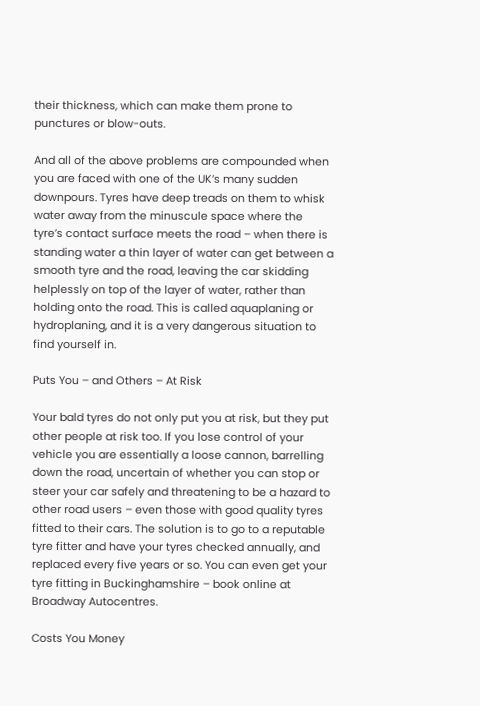their thickness, which can make them prone to punctures or blow-outs.

And all of the above problems are compounded when you are faced with one of the UK’s many sudden downpours. Tyres have deep treads on them to whisk water away from the minuscule space where the tyre’s contact surface meets the road – when there is standing water a thin layer of water can get between a smooth tyre and the road, leaving the car skidding helplessly on top of the layer of water, rather than holding onto the road. This is called aquaplaning or hydroplaning, and it is a very dangerous situation to find yourself in.

Puts You – and Others – At Risk

Your bald tyres do not only put you at risk, but they put other people at risk too. If you lose control of your vehicle you are essentially a loose cannon, barrelling down the road, uncertain of whether you can stop or steer your car safely and threatening to be a hazard to other road users – even those with good quality tyres fitted to their cars. The solution is to go to a reputable tyre fitter and have your tyres checked annually, and replaced every five years or so. You can even get your tyre fitting in Buckinghamshire – book online at Broadway Autocentres.

Costs You Money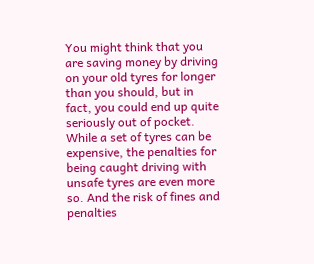You might think that you are saving money by driving on your old tyres for longer than you should, but in fact, you could end up quite seriously out of pocket. While a set of tyres can be expensive, the penalties for being caught driving with unsafe tyres are even more so. And the risk of fines and penalties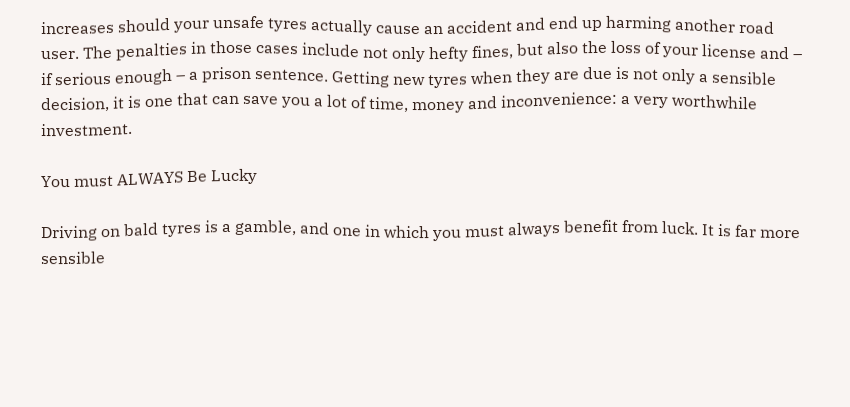increases should your unsafe tyres actually cause an accident and end up harming another road user. The penalties in those cases include not only hefty fines, but also the loss of your license and – if serious enough – a prison sentence. Getting new tyres when they are due is not only a sensible decision, it is one that can save you a lot of time, money and inconvenience: a very worthwhile investment.

You must ALWAYS Be Lucky

Driving on bald tyres is a gamble, and one in which you must always benefit from luck. It is far more sensible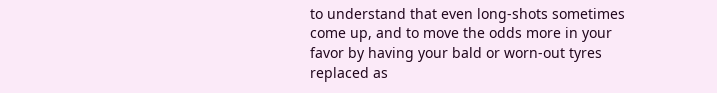to understand that even long-shots sometimes come up, and to move the odds more in your favor by having your bald or worn-out tyres replaced as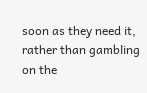soon as they need it, rather than gambling on the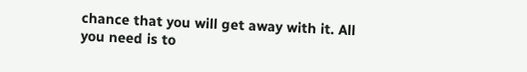chance that you will get away with it. All you need is to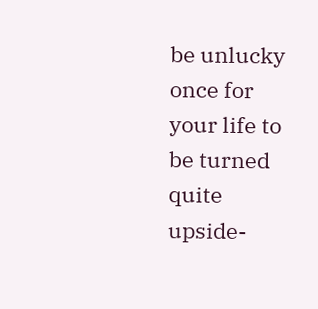be unlucky once for your life to be turned quite upside-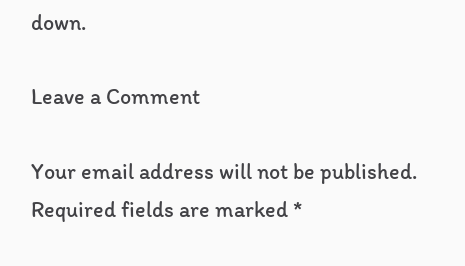down.

Leave a Comment

Your email address will not be published. Required fields are marked *